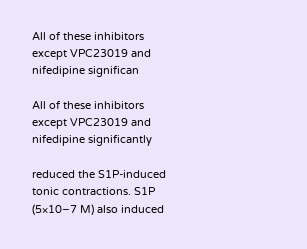All of these inhibitors except VPC23019 and nifedipine significan

All of these inhibitors except VPC23019 and nifedipine significantly

reduced the S1P-induced tonic contractions. S1P (5×10−7 M) also induced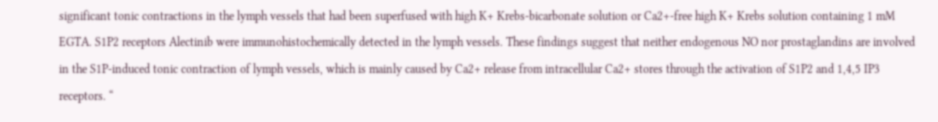significant tonic contractions in the lymph vessels that had been superfused with high K+ Krebs-bicarbonate solution or Ca2+-free high K+ Krebs solution containing 1 mM EGTA. S1P2 receptors Alectinib were immunohistochemically detected in the lymph vessels. These findings suggest that neither endogenous NO nor prostaglandins are involved in the S1P-induced tonic contraction of lymph vessels, which is mainly caused by Ca2+ release from intracellular Ca2+ stores through the activation of S1P2 and 1,4,5 IP3 receptors. “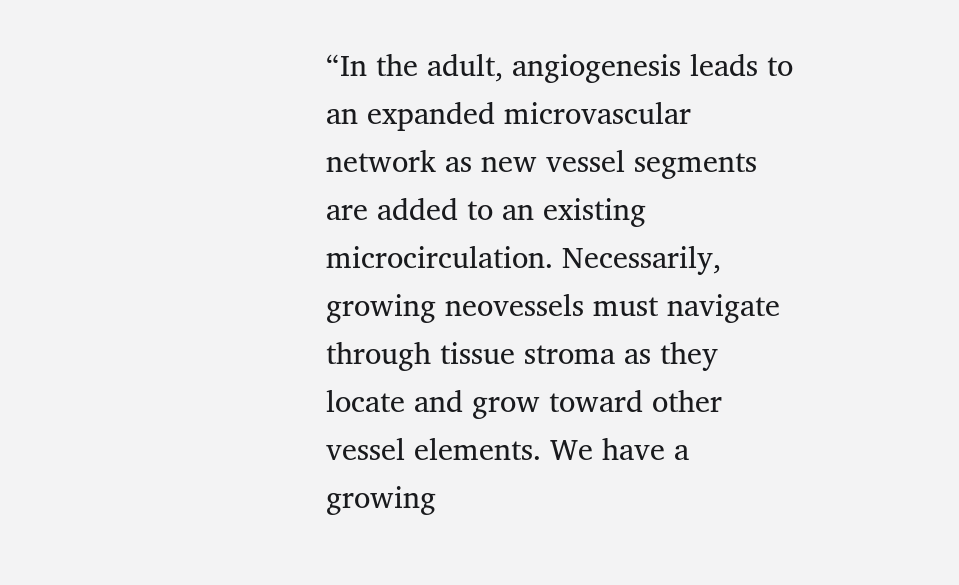“In the adult, angiogenesis leads to an expanded microvascular network as new vessel segments are added to an existing microcirculation. Necessarily, growing neovessels must navigate through tissue stroma as they locate and grow toward other vessel elements. We have a growing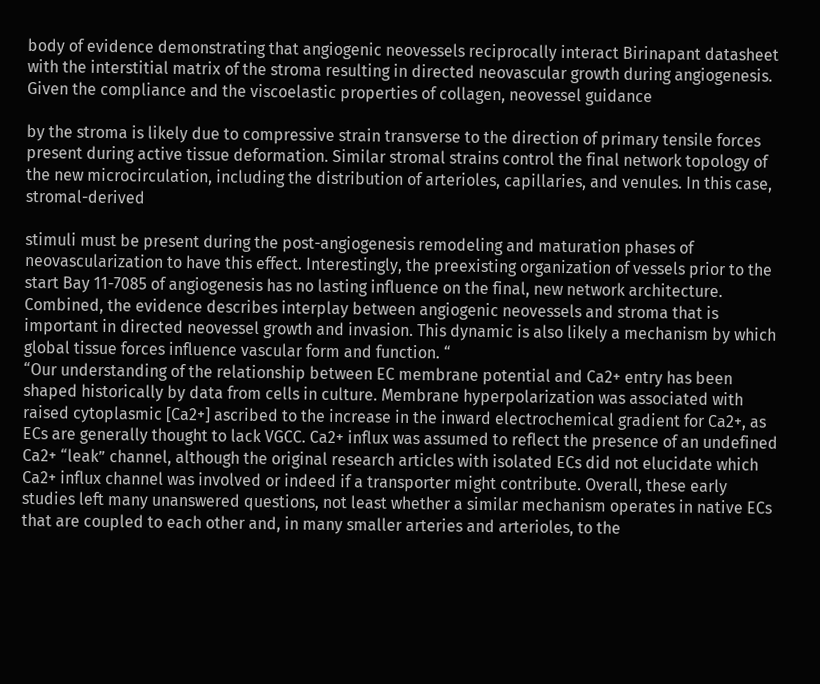body of evidence demonstrating that angiogenic neovessels reciprocally interact Birinapant datasheet with the interstitial matrix of the stroma resulting in directed neovascular growth during angiogenesis. Given the compliance and the viscoelastic properties of collagen, neovessel guidance

by the stroma is likely due to compressive strain transverse to the direction of primary tensile forces present during active tissue deformation. Similar stromal strains control the final network topology of the new microcirculation, including the distribution of arterioles, capillaries, and venules. In this case, stromal-derived

stimuli must be present during the post-angiogenesis remodeling and maturation phases of neovascularization to have this effect. Interestingly, the preexisting organization of vessels prior to the start Bay 11-7085 of angiogenesis has no lasting influence on the final, new network architecture. Combined, the evidence describes interplay between angiogenic neovessels and stroma that is important in directed neovessel growth and invasion. This dynamic is also likely a mechanism by which global tissue forces influence vascular form and function. “
“Our understanding of the relationship between EC membrane potential and Ca2+ entry has been shaped historically by data from cells in culture. Membrane hyperpolarization was associated with raised cytoplasmic [Ca2+] ascribed to the increase in the inward electrochemical gradient for Ca2+, as ECs are generally thought to lack VGCC. Ca2+ influx was assumed to reflect the presence of an undefined Ca2+ “leak” channel, although the original research articles with isolated ECs did not elucidate which Ca2+ influx channel was involved or indeed if a transporter might contribute. Overall, these early studies left many unanswered questions, not least whether a similar mechanism operates in native ECs that are coupled to each other and, in many smaller arteries and arterioles, to the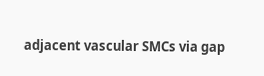adjacent vascular SMCs via gap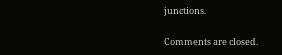junctions.

Comments are closed.